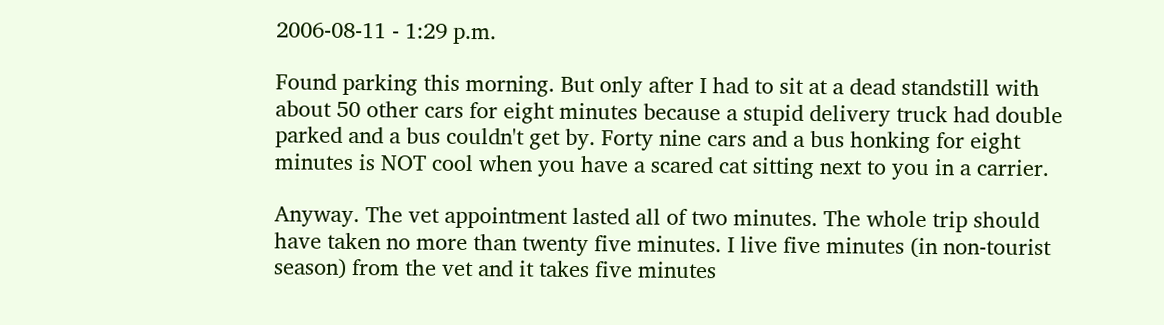2006-08-11 - 1:29 p.m.

Found parking this morning. But only after I had to sit at a dead standstill with about 50 other cars for eight minutes because a stupid delivery truck had double parked and a bus couldn't get by. Forty nine cars and a bus honking for eight minutes is NOT cool when you have a scared cat sitting next to you in a carrier.

Anyway. The vet appointment lasted all of two minutes. The whole trip should have taken no more than twenty five minutes. I live five minutes (in non-tourist season) from the vet and it takes five minutes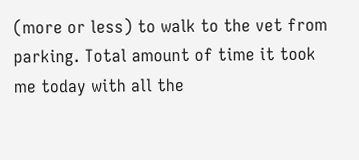(more or less) to walk to the vet from parking. Total amount of time it took me today with all the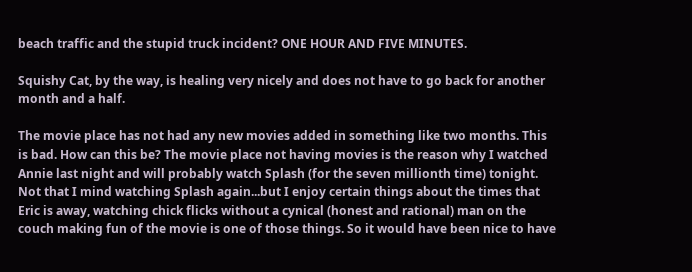beach traffic and the stupid truck incident? ONE HOUR AND FIVE MINUTES.

Squishy Cat, by the way, is healing very nicely and does not have to go back for another month and a half.

The movie place has not had any new movies added in something like two months. This is bad. How can this be? The movie place not having movies is the reason why I watched Annie last night and will probably watch Splash (for the seven millionth time) tonight. Not that I mind watching Splash again...but I enjoy certain things about the times that Eric is away, watching chick flicks without a cynical (honest and rational) man on the couch making fun of the movie is one of those things. So it would have been nice to have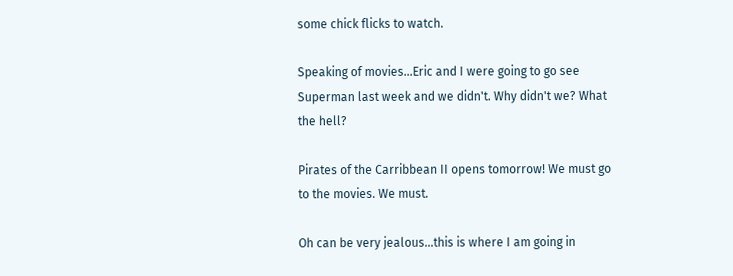some chick flicks to watch.

Speaking of movies...Eric and I were going to go see Superman last week and we didn't. Why didn't we? What the hell?

Pirates of the Carribbean II opens tomorrow! We must go to the movies. We must.

Oh can be very jealous...this is where I am going in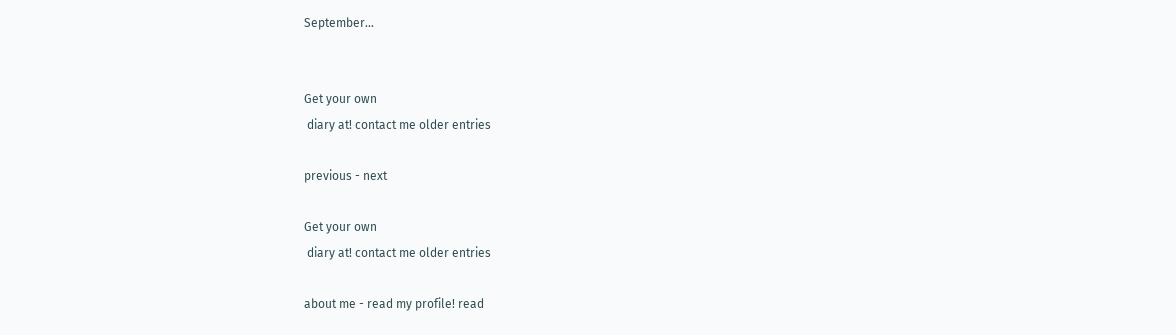September...


Get your own
 diary at! contact me older entries

previous - next

Get your own
 diary at! contact me older entries

about me - read my profile! read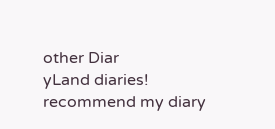other Diar
yLand diaries! recommend my diary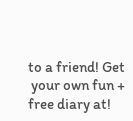to a friend! Get
 your own fun + free diary at!